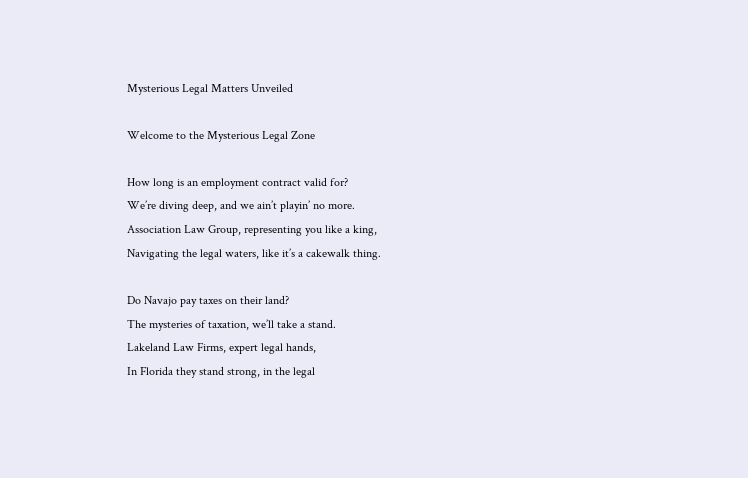Mysterious Legal Matters Unveiled

Welcome to the Mysterious Legal Zone

How long is an employment contract valid for?
We’re diving deep, and we ain’t playin’ no more.
Association Law Group, representing you like a king,
Navigating the legal waters, like it’s a cakewalk thing.

Do Navajo pay taxes on their land?
The mysteries of taxation, we’ll take a stand.
Lakeland Law Firms, expert legal hands,
In Florida they stand strong, in the legal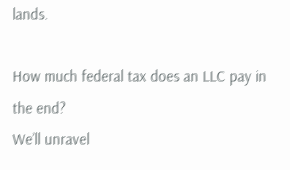lands.

How much federal tax does an LLC pay in the end?
We’ll unravel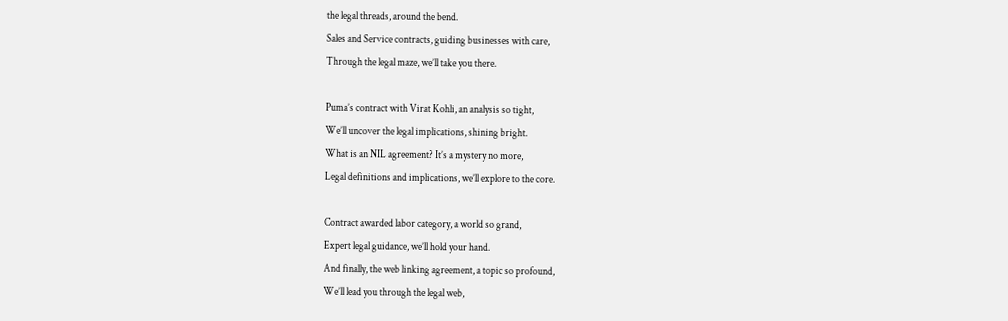the legal threads, around the bend.
Sales and Service contracts, guiding businesses with care,
Through the legal maze, we’ll take you there.

Puma’s contract with Virat Kohli, an analysis so tight,
We’ll uncover the legal implications, shining bright.
What is an NIL agreement? It’s a mystery no more,
Legal definitions and implications, we’ll explore to the core.

Contract awarded labor category, a world so grand,
Expert legal guidance, we’ll hold your hand.
And finally, the web linking agreement, a topic so profound,
We’ll lead you through the legal web,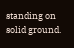standing on solid ground.